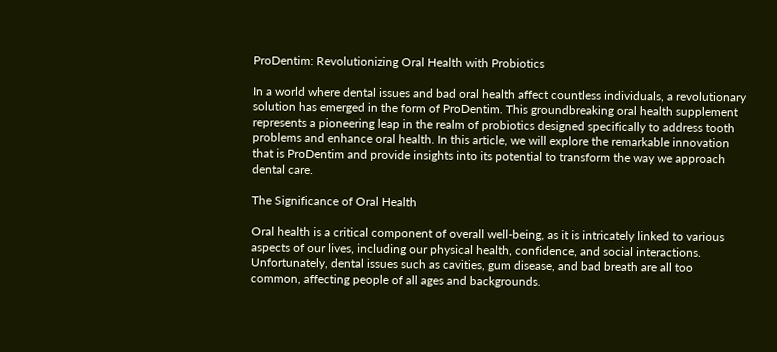ProDentim: Revolutionizing Oral Health with Probiotics

In a world where dental issues and bad oral health affect countless individuals, a revolutionary solution has emerged in the form of ProDentim. This groundbreaking oral health supplement represents a pioneering leap in the realm of probiotics designed specifically to address tooth problems and enhance oral health. In this article, we will explore the remarkable innovation that is ProDentim and provide insights into its potential to transform the way we approach dental care.

The Significance of Oral Health

Oral health is a critical component of overall well-being, as it is intricately linked to various aspects of our lives, including our physical health, confidence, and social interactions. Unfortunately, dental issues such as cavities, gum disease, and bad breath are all too common, affecting people of all ages and backgrounds.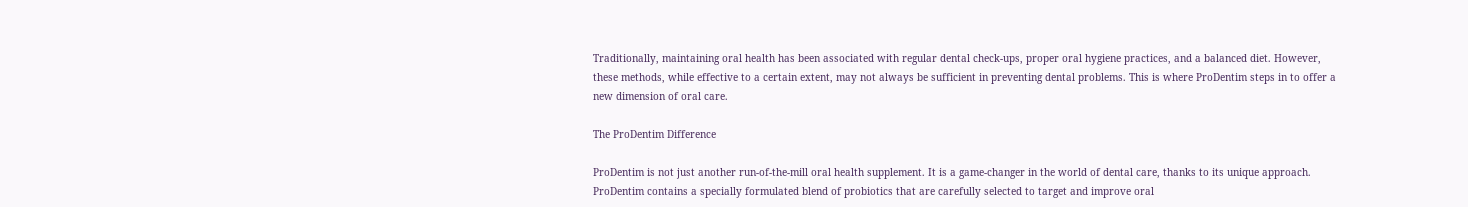Traditionally, maintaining oral health has been associated with regular dental check-ups, proper oral hygiene practices, and a balanced diet. However, these methods, while effective to a certain extent, may not always be sufficient in preventing dental problems. This is where ProDentim steps in to offer a new dimension of oral care.

The ProDentim Difference

ProDentim is not just another run-of-the-mill oral health supplement. It is a game-changer in the world of dental care, thanks to its unique approach. ProDentim contains a specially formulated blend of probiotics that are carefully selected to target and improve oral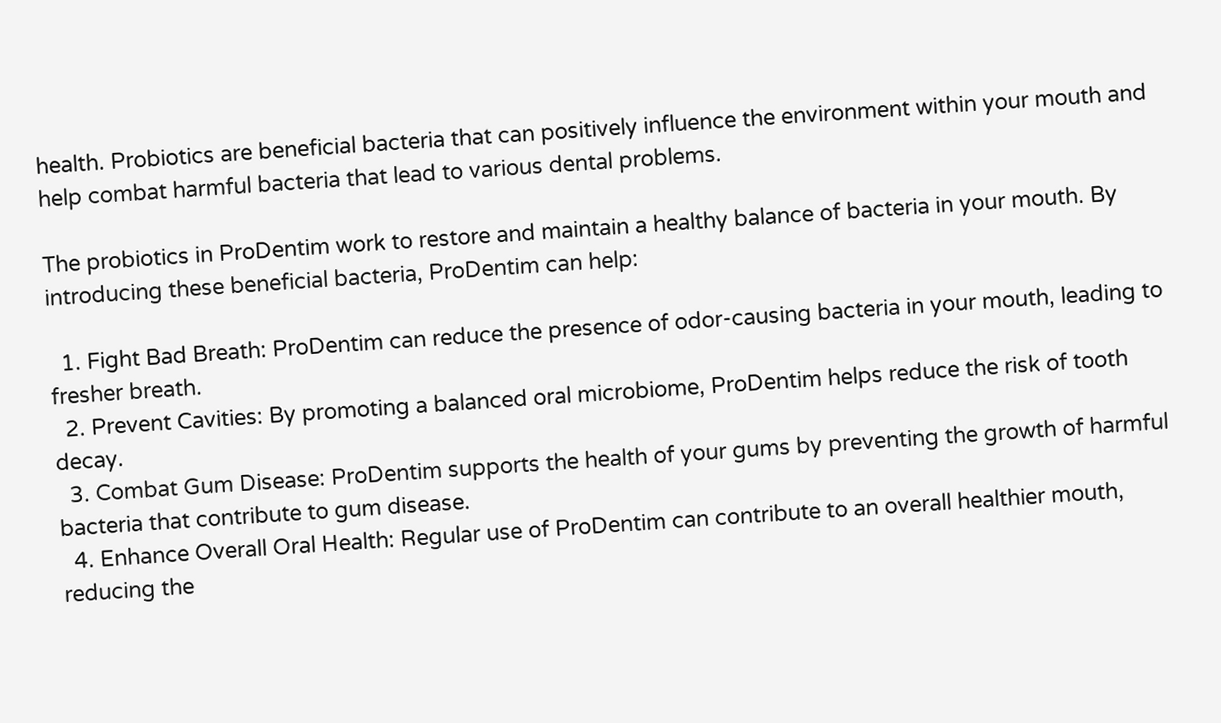health. Probiotics are beneficial bacteria that can positively influence the environment within your mouth and help combat harmful bacteria that lead to various dental problems.

The probiotics in ProDentim work to restore and maintain a healthy balance of bacteria in your mouth. By introducing these beneficial bacteria, ProDentim can help:

  1. Fight Bad Breath: ProDentim can reduce the presence of odor-causing bacteria in your mouth, leading to fresher breath.
  2. Prevent Cavities: By promoting a balanced oral microbiome, ProDentim helps reduce the risk of tooth decay.
  3. Combat Gum Disease: ProDentim supports the health of your gums by preventing the growth of harmful bacteria that contribute to gum disease.
  4. Enhance Overall Oral Health: Regular use of ProDentim can contribute to an overall healthier mouth, reducing the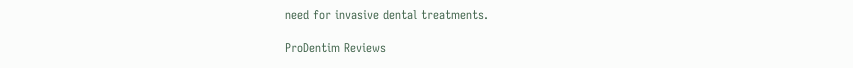need for invasive dental treatments.

ProDentim Reviews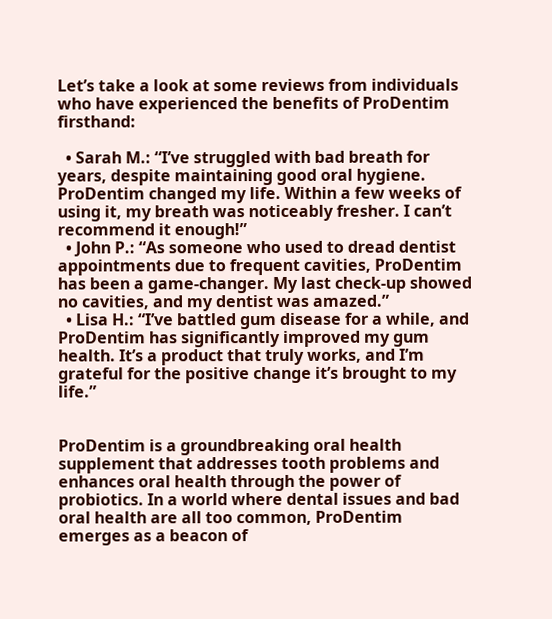Let’s take a look at some reviews from individuals who have experienced the benefits of ProDentim firsthand:

  • Sarah M.: “I’ve struggled with bad breath for years, despite maintaining good oral hygiene. ProDentim changed my life. Within a few weeks of using it, my breath was noticeably fresher. I can’t recommend it enough!”
  • John P.: “As someone who used to dread dentist appointments due to frequent cavities, ProDentim has been a game-changer. My last check-up showed no cavities, and my dentist was amazed.”
  • Lisa H.: “I’ve battled gum disease for a while, and ProDentim has significantly improved my gum health. It’s a product that truly works, and I’m grateful for the positive change it’s brought to my life.”


ProDentim is a groundbreaking oral health supplement that addresses tooth problems and enhances oral health through the power of probiotics. In a world where dental issues and bad oral health are all too common, ProDentim emerges as a beacon of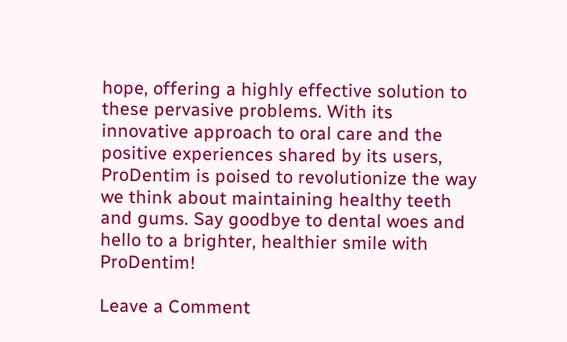hope, offering a highly effective solution to these pervasive problems. With its innovative approach to oral care and the positive experiences shared by its users, ProDentim is poised to revolutionize the way we think about maintaining healthy teeth and gums. Say goodbye to dental woes and hello to a brighter, healthier smile with ProDentim!

Leave a Comment